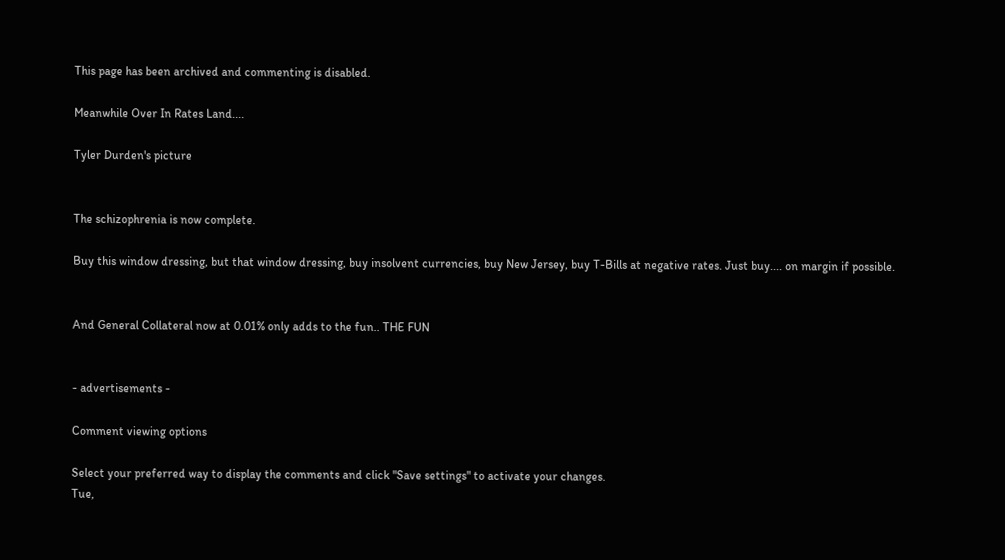This page has been archived and commenting is disabled.

Meanwhile Over In Rates Land....

Tyler Durden's picture


The schizophrenia is now complete.

Buy this window dressing, but that window dressing, buy insolvent currencies, buy New Jersey, buy T-Bills at negative rates. Just buy.... on margin if possible.


And General Collateral now at 0.01% only adds to the fun.. THE FUN


- advertisements -

Comment viewing options

Select your preferred way to display the comments and click "Save settings" to activate your changes.
Tue,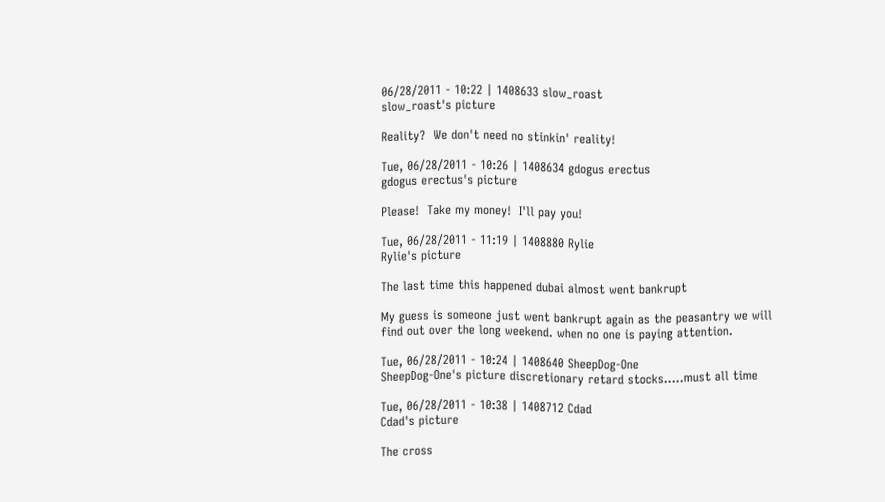06/28/2011 - 10:22 | 1408633 slow_roast
slow_roast's picture

Reality?  We don't need no stinkin' reality!

Tue, 06/28/2011 - 10:26 | 1408634 gdogus erectus
gdogus erectus's picture

Please!  Take my money!  I'll pay you!

Tue, 06/28/2011 - 11:19 | 1408880 Rylie
Rylie's picture

The last time this happened dubai almost went bankrupt

My guess is someone just went bankrupt again as the peasantry we will find out over the long weekend. when no one is paying attention.

Tue, 06/28/2011 - 10:24 | 1408640 SheepDog-One
SheepDog-One's picture discretionary retard stocks.....must all time

Tue, 06/28/2011 - 10:38 | 1408712 Cdad
Cdad's picture

The cross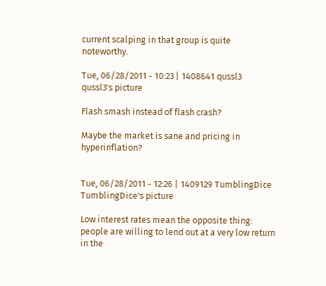current scalping in that group is quite noteworthy.

Tue, 06/28/2011 - 10:23 | 1408641 qussl3
qussl3's picture

Flash smash instead of flash crash?

Maybe the market is sane and pricing in hyperinflation?


Tue, 06/28/2011 - 12:26 | 1409129 TumblingDice
TumblingDice's picture

Low interest rates mean the opposite thing: people are willing to lend out at a very low return in the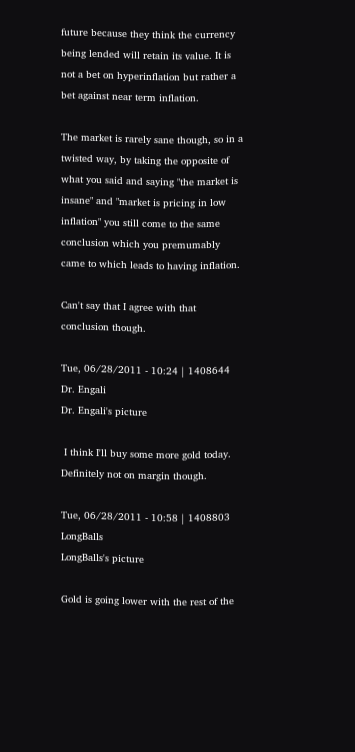future because they think the currency being lended will retain its value. It is not a bet on hyperinflation but rather a bet against near term inflation.

The market is rarely sane though, so in a twisted way, by taking the opposite of what you said and saying "the market is insane" and "market is pricing in low inflation" you still come to the same conclusion which you premumably came to which leads to having inflation.

Can't say that I agree with that conclusion though.

Tue, 06/28/2011 - 10:24 | 1408644 Dr. Engali
Dr. Engali's picture

 I think I'll buy some more gold today. Definitely not on margin though.

Tue, 06/28/2011 - 10:58 | 1408803 LongBalls
LongBalls's picture

Gold is going lower with the rest of the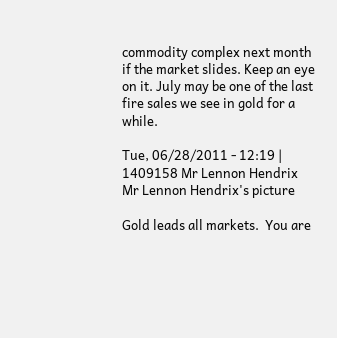commodity complex next month if the market slides. Keep an eye on it. July may be one of the last fire sales we see in gold for a while.

Tue, 06/28/2011 - 12:19 | 1409158 Mr Lennon Hendrix
Mr Lennon Hendrix's picture

Gold leads all markets.  You are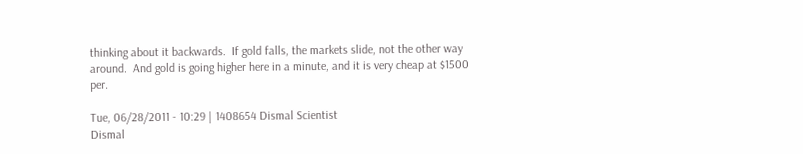thinking about it backwards.  If gold falls, the markets slide, not the other way around.  And gold is going higher here in a minute, and it is very cheap at $1500 per.

Tue, 06/28/2011 - 10:29 | 1408654 Dismal Scientist
Dismal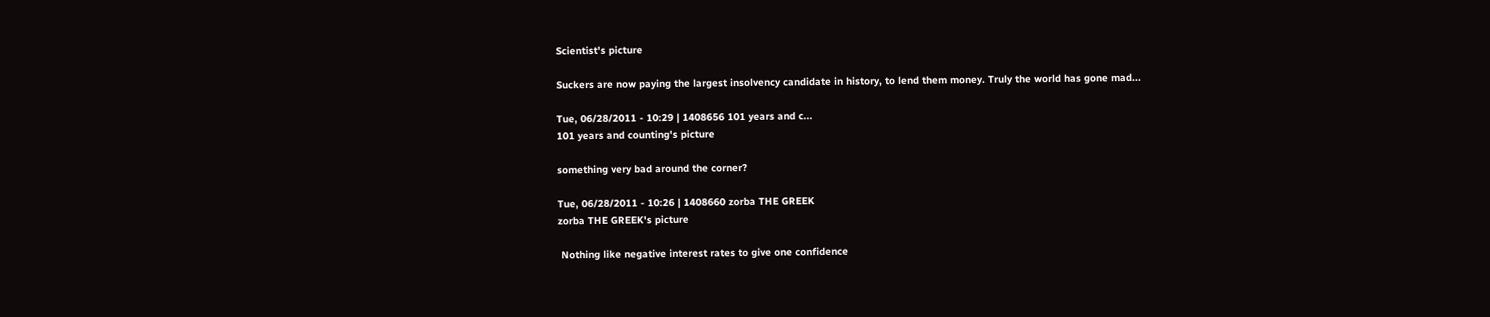Scientist's picture

Suckers are now paying the largest insolvency candidate in history, to lend them money. Truly the world has gone mad...

Tue, 06/28/2011 - 10:29 | 1408656 101 years and c...
101 years and counting's picture

something very bad around the corner?

Tue, 06/28/2011 - 10:26 | 1408660 zorba THE GREEK
zorba THE GREEK's picture

 Nothing like negative interest rates to give one confidence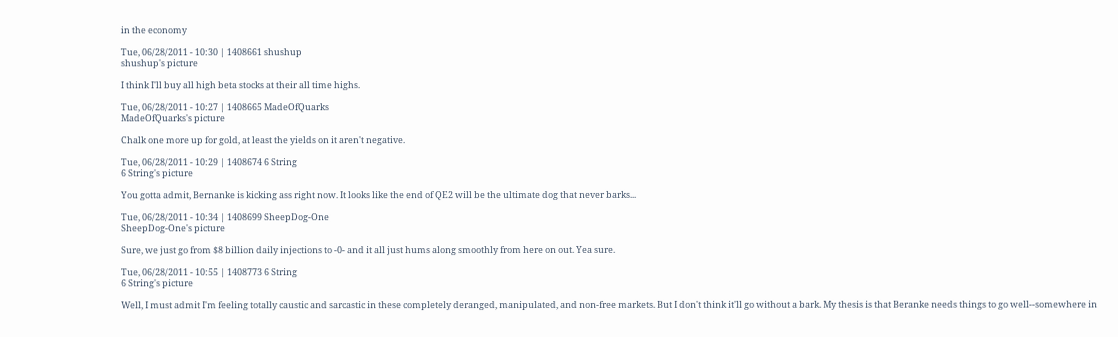in the economy

Tue, 06/28/2011 - 10:30 | 1408661 shushup
shushup's picture

I think I'll buy all high beta stocks at their all time highs.

Tue, 06/28/2011 - 10:27 | 1408665 MadeOfQuarks
MadeOfQuarks's picture

Chalk one more up for gold, at least the yields on it aren't negative.

Tue, 06/28/2011 - 10:29 | 1408674 6 String
6 String's picture

You gotta admit, Bernanke is kicking ass right now. It looks like the end of QE2 will be the ultimate dog that never barks...

Tue, 06/28/2011 - 10:34 | 1408699 SheepDog-One
SheepDog-One's picture

Sure, we just go from $8 billion daily injections to -0- and it all just hums along smoothly from here on out. Yea sure.

Tue, 06/28/2011 - 10:55 | 1408773 6 String
6 String's picture

Well, I must admit I'm feeling totally caustic and sarcastic in these completely deranged, manipulated, and non-free markets. But I don't think it'll go without a bark. My thesis is that Beranke needs things to go well--somewhere in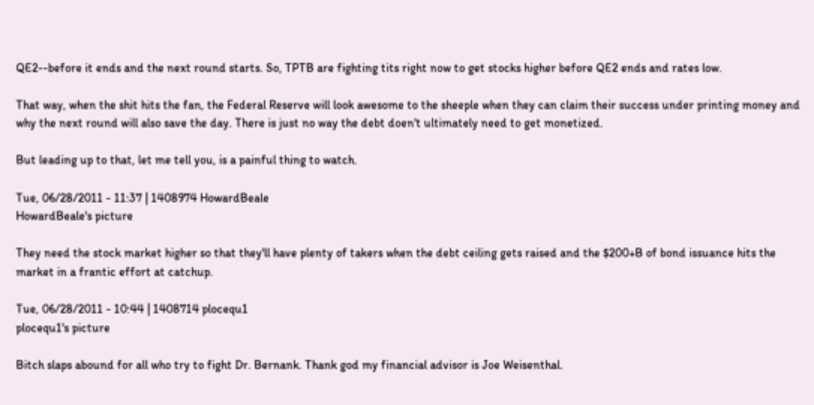QE2--before it ends and the next round starts. So, TPTB are fighting tits right now to get stocks higher before QE2 ends and rates low.

That way, when the shit hits the fan, the Federal Reserve will look awesome to the sheeple when they can claim their success under printing money and why the next round will also save the day. There is just no way the debt doen't ultimately need to get monetized.

But leading up to that, let me tell you, is a painful thing to watch.

Tue, 06/28/2011 - 11:37 | 1408974 HowardBeale
HowardBeale's picture

They need the stock market higher so that they'll have plenty of takers when the debt ceiling gets raised and the $200+B of bond issuance hits the market in a frantic effort at catchup.

Tue, 06/28/2011 - 10:44 | 1408714 plocequ1
plocequ1's picture

Bitch slaps abound for all who try to fight Dr. Bernank. Thank god my financial advisor is Joe Weisenthal.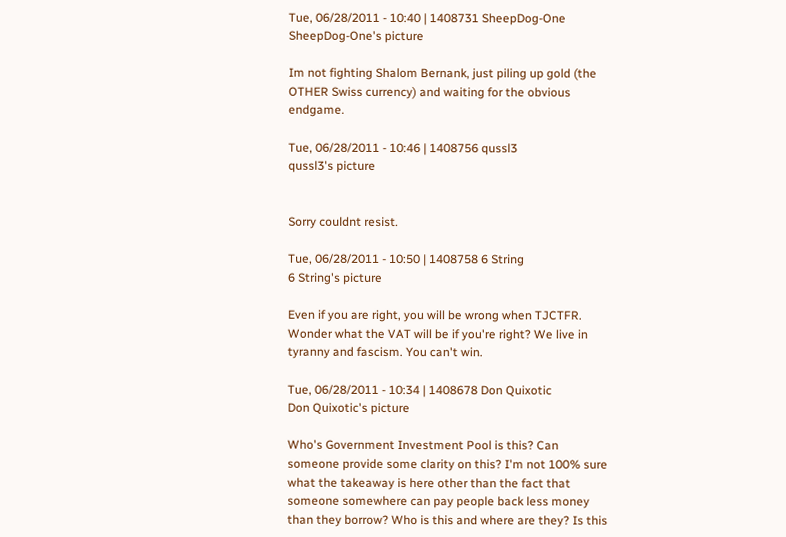Tue, 06/28/2011 - 10:40 | 1408731 SheepDog-One
SheepDog-One's picture

Im not fighting Shalom Bernank, just piling up gold (the OTHER Swiss currency) and waiting for the obvious endgame.

Tue, 06/28/2011 - 10:46 | 1408756 qussl3
qussl3's picture


Sorry couldnt resist.

Tue, 06/28/2011 - 10:50 | 1408758 6 String
6 String's picture

Even if you are right, you will be wrong when TJCTFR. Wonder what the VAT will be if you're right? We live in tyranny and fascism. You can't win.

Tue, 06/28/2011 - 10:34 | 1408678 Don Quixotic
Don Quixotic's picture

Who's Government Investment Pool is this? Can someone provide some clarity on this? I'm not 100% sure what the takeaway is here other than the fact that someone somewhere can pay people back less money than they borrow? Who is this and where are they? Is this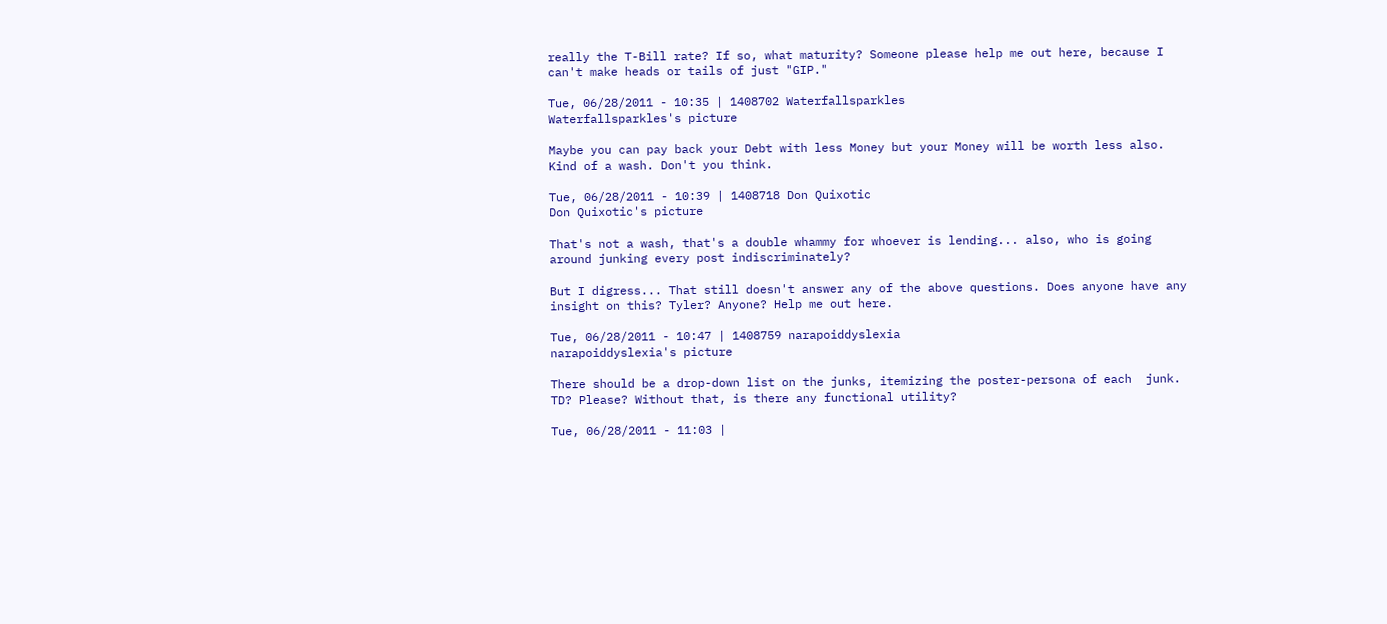really the T-Bill rate? If so, what maturity? Someone please help me out here, because I can't make heads or tails of just "GIP."

Tue, 06/28/2011 - 10:35 | 1408702 Waterfallsparkles
Waterfallsparkles's picture

Maybe you can pay back your Debt with less Money but your Money will be worth less also.  Kind of a wash. Don't you think.

Tue, 06/28/2011 - 10:39 | 1408718 Don Quixotic
Don Quixotic's picture

That's not a wash, that's a double whammy for whoever is lending... also, who is going around junking every post indiscriminately?

But I digress... That still doesn't answer any of the above questions. Does anyone have any insight on this? Tyler? Anyone? Help me out here.

Tue, 06/28/2011 - 10:47 | 1408759 narapoiddyslexia
narapoiddyslexia's picture

There should be a drop-down list on the junks, itemizing the poster-persona of each  junk. TD? Please? Without that, is there any functional utility?

Tue, 06/28/2011 - 11:03 |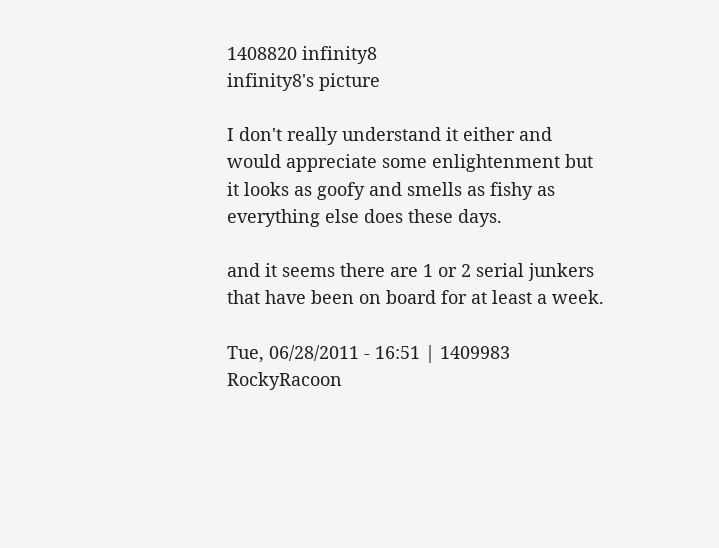1408820 infinity8
infinity8's picture

I don't really understand it either and would appreciate some enlightenment but it looks as goofy and smells as fishy as everything else does these days.

and it seems there are 1 or 2 serial junkers that have been on board for at least a week.

Tue, 06/28/2011 - 16:51 | 1409983 RockyRacoon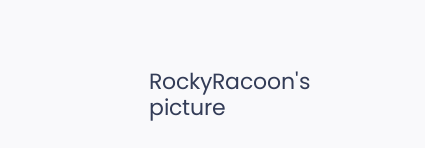RockyRacoon's picture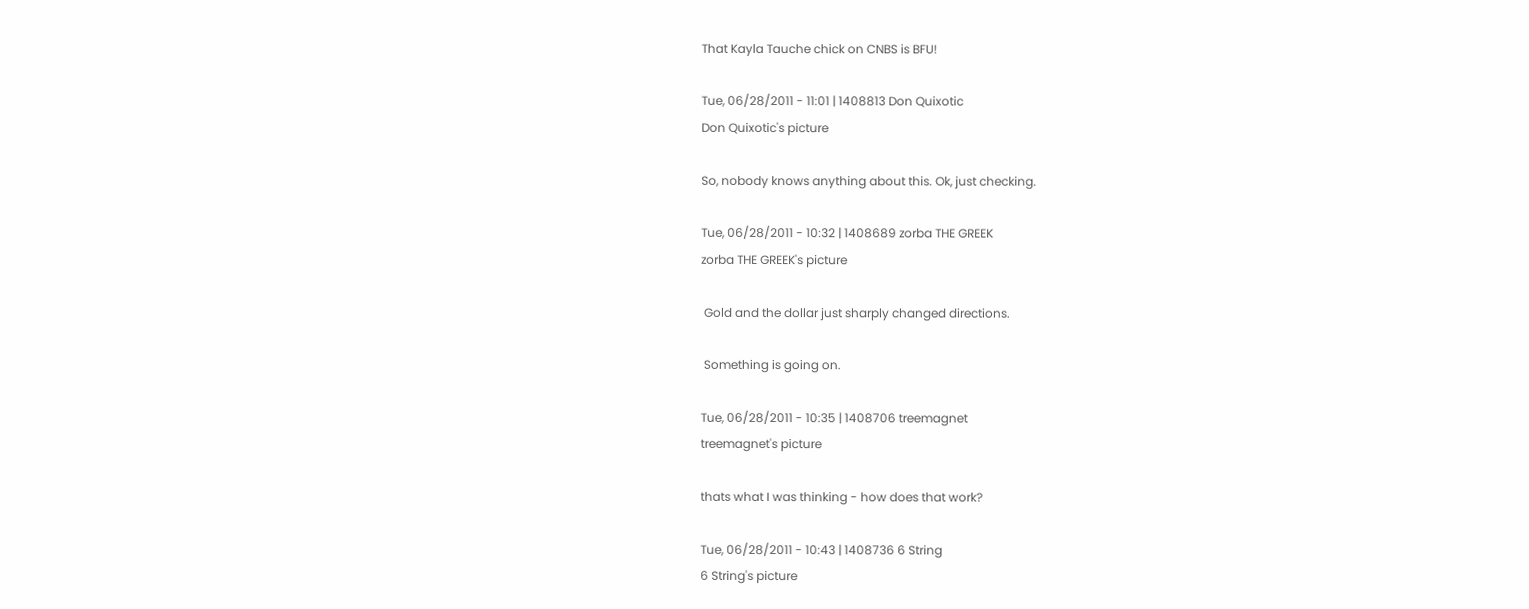That Kayla Tauche chick on CNBS is BFU!

Tue, 06/28/2011 - 11:01 | 1408813 Don Quixotic
Don Quixotic's picture

So, nobody knows anything about this. Ok, just checking.

Tue, 06/28/2011 - 10:32 | 1408689 zorba THE GREEK
zorba THE GREEK's picture

 Gold and the dollar just sharply changed directions.

 Something is going on.

Tue, 06/28/2011 - 10:35 | 1408706 treemagnet
treemagnet's picture

thats what I was thinking - how does that work?

Tue, 06/28/2011 - 10:43 | 1408736 6 String
6 String's picture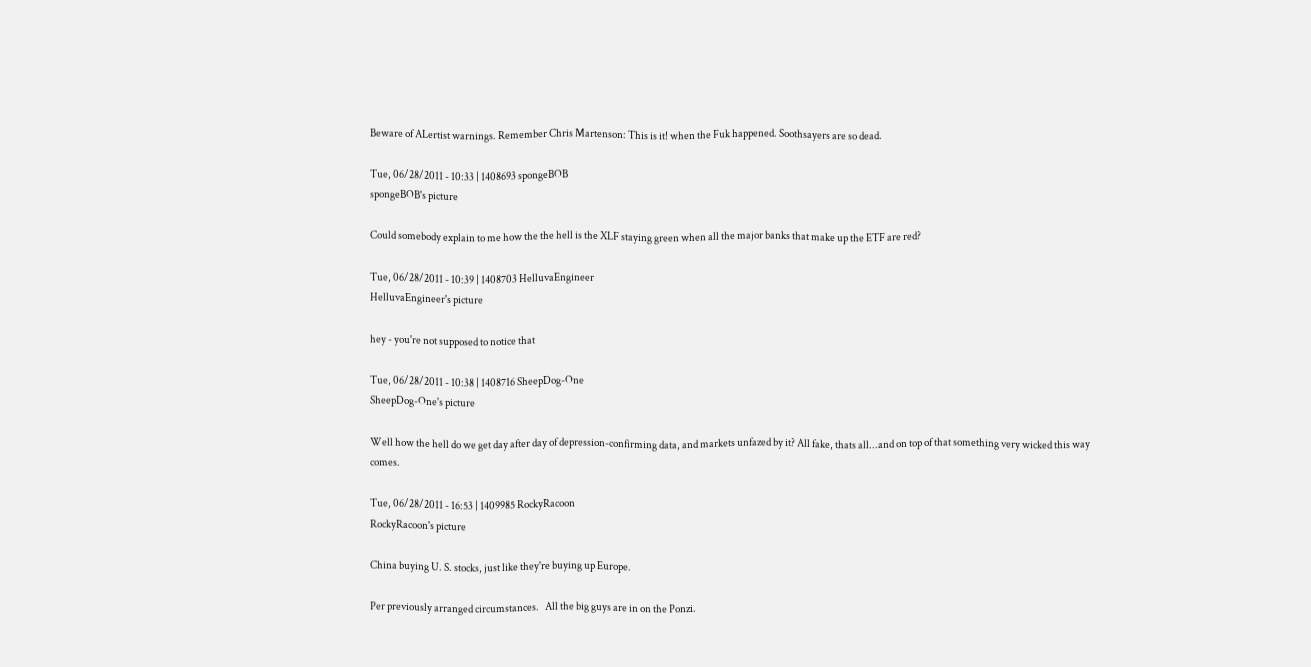Beware of ALertist warnings. Remember Chris Martenson: This is it! when the Fuk happened. Soothsayers are so dead.

Tue, 06/28/2011 - 10:33 | 1408693 spongeBOB
spongeBOB's picture

Could somebody explain to me how the the hell is the XLF staying green when all the major banks that make up the ETF are red?

Tue, 06/28/2011 - 10:39 | 1408703 HelluvaEngineer
HelluvaEngineer's picture

hey - you're not supposed to notice that

Tue, 06/28/2011 - 10:38 | 1408716 SheepDog-One
SheepDog-One's picture

Well how the hell do we get day after day of depression-confirming data, and markets unfazed by it? All fake, thats all...and on top of that something very wicked this way comes.

Tue, 06/28/2011 - 16:53 | 1409985 RockyRacoon
RockyRacoon's picture

China buying U. S. stocks, just like they're buying up Europe.

Per previously arranged circumstances.   All the big guys are in on the Ponzi.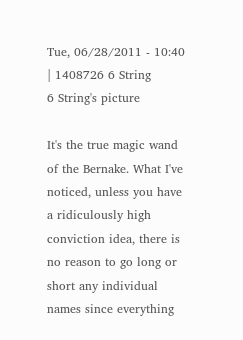Tue, 06/28/2011 - 10:40 | 1408726 6 String
6 String's picture

It's the true magic wand of the Bernake. What I've noticed, unless you have a ridiculously high conviction idea, there is no reason to go long or short any individual names since everything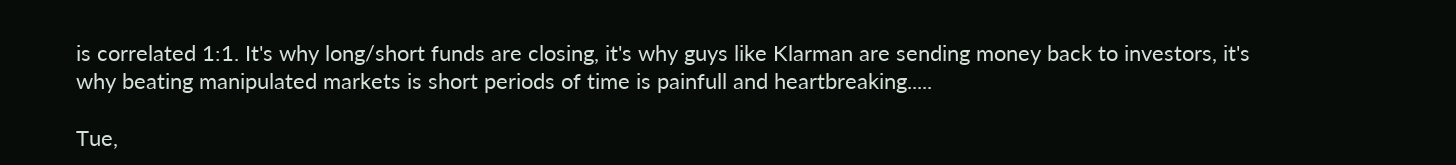is correlated 1:1. It's why long/short funds are closing, it's why guys like Klarman are sending money back to investors, it's why beating manipulated markets is short periods of time is painfull and heartbreaking.....

Tue,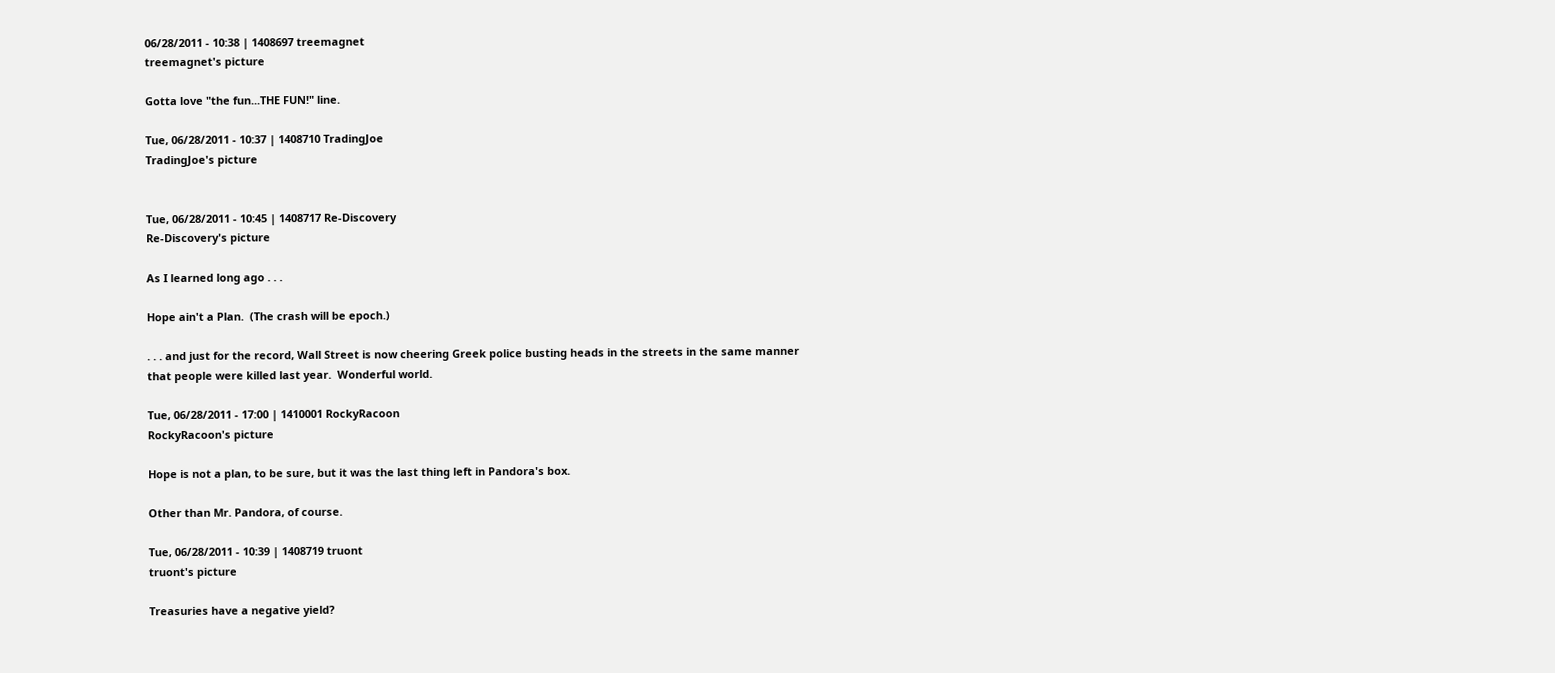06/28/2011 - 10:38 | 1408697 treemagnet
treemagnet's picture

Gotta love "the fun...THE FUN!" line.

Tue, 06/28/2011 - 10:37 | 1408710 TradingJoe
TradingJoe's picture


Tue, 06/28/2011 - 10:45 | 1408717 Re-Discovery
Re-Discovery's picture

As I learned long ago . . .

Hope ain't a Plan.  (The crash will be epoch.)

. . . and just for the record, Wall Street is now cheering Greek police busting heads in the streets in the same manner that people were killed last year.  Wonderful world.

Tue, 06/28/2011 - 17:00 | 1410001 RockyRacoon
RockyRacoon's picture

Hope is not a plan, to be sure, but it was the last thing left in Pandora's box.

Other than Mr. Pandora, of course.

Tue, 06/28/2011 - 10:39 | 1408719 truont
truont's picture

Treasuries have a negative yield?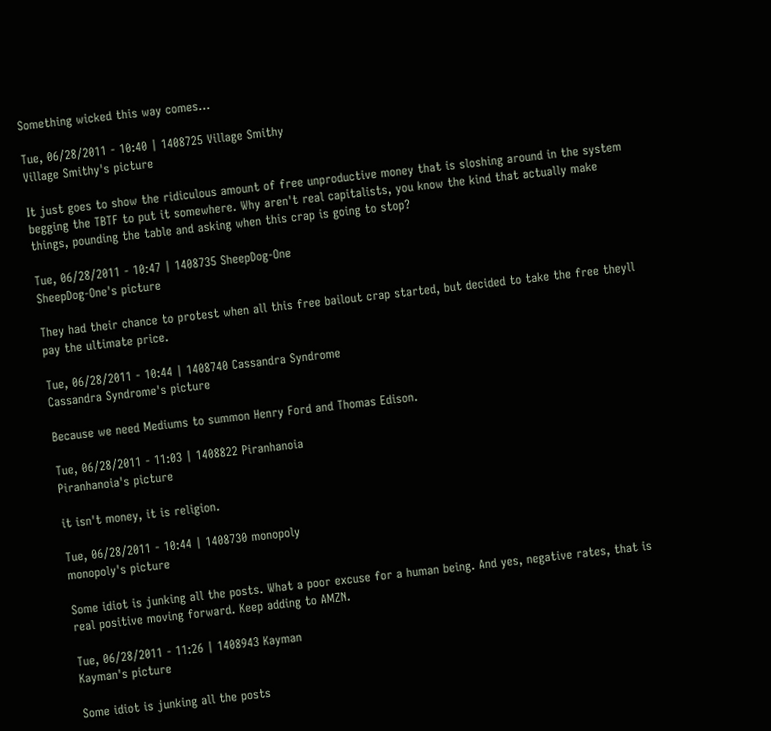Something wicked this way comes...

Tue, 06/28/2011 - 10:40 | 1408725 Village Smithy
Village Smithy's picture

It just goes to show the ridiculous amount of free unproductive money that is sloshing around in the system begging the TBTF to put it somewhere. Why aren't real capitalists, you know the kind that actually make things, pounding the table and asking when this crap is going to stop?

Tue, 06/28/2011 - 10:47 | 1408735 SheepDog-One
SheepDog-One's picture

They had their chance to protest when all this free bailout crap started, but decided to take the free theyll pay the ultimate price.

Tue, 06/28/2011 - 10:44 | 1408740 Cassandra Syndrome
Cassandra Syndrome's picture

Because we need Mediums to summon Henry Ford and Thomas Edison.

Tue, 06/28/2011 - 11:03 | 1408822 Piranhanoia
Piranhanoia's picture

it isn't money, it is religion.

Tue, 06/28/2011 - 10:44 | 1408730 monopoly
monopoly's picture

Some idiot is junking all the posts. What a poor excuse for a human being. And yes, negative rates, that is real positive moving forward. Keep adding to AMZN.

Tue, 06/28/2011 - 11:26 | 1408943 Kayman
Kayman's picture

Some idiot is junking all the posts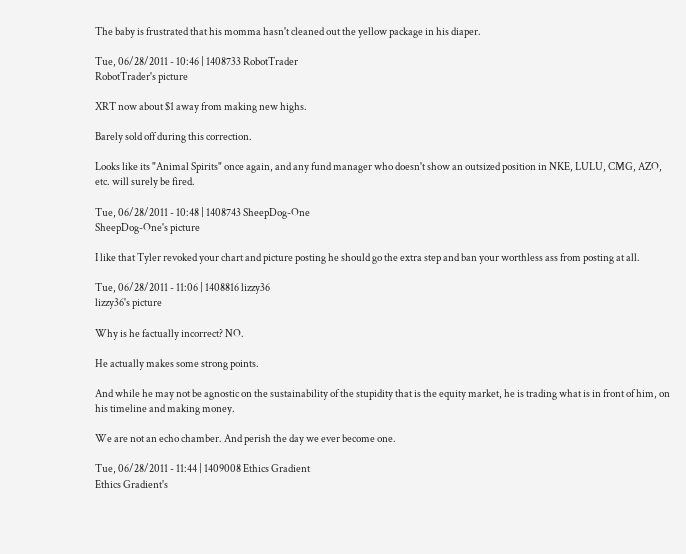The baby is frustrated that his momma hasn't cleaned out the yellow package in his diaper.

Tue, 06/28/2011 - 10:46 | 1408733 RobotTrader
RobotTrader's picture

XRT now about $1 away from making new highs.

Barely sold off during this correction.

Looks like its "Animal Spirits" once again, and any fund manager who doesn't show an outsized position in NKE, LULU, CMG, AZO, etc. will surely be fired.

Tue, 06/28/2011 - 10:48 | 1408743 SheepDog-One
SheepDog-One's picture

I like that Tyler revoked your chart and picture posting he should go the extra step and ban your worthless ass from posting at all.

Tue, 06/28/2011 - 11:06 | 1408816 lizzy36
lizzy36's picture

Why is he factually incorrect? NO.

He actually makes some strong points.

And while he may not be agnostic on the sustainability of the stupidity that is the equity market, he is trading what is in front of him, on his timeline and making money.

We are not an echo chamber. And perish the day we ever become one.

Tue, 06/28/2011 - 11:44 | 1409008 Ethics Gradient
Ethics Gradient's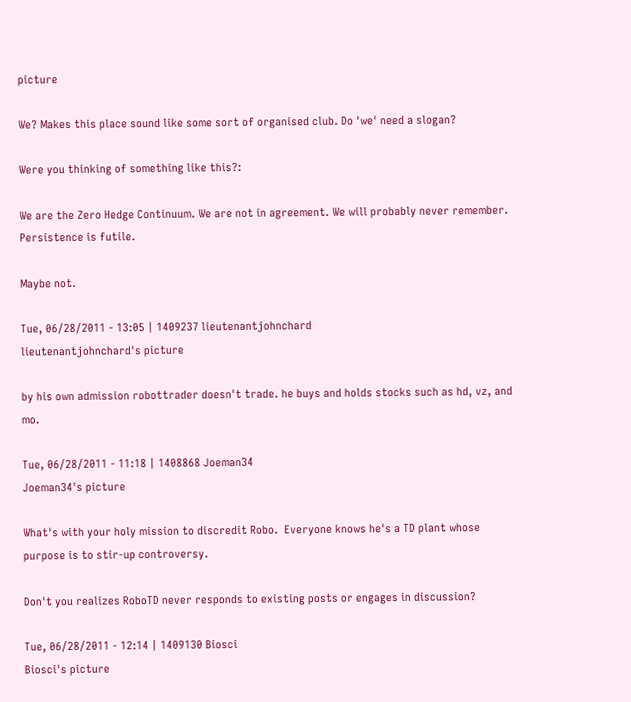picture

We? Makes this place sound like some sort of organised club. Do 'we' need a slogan?

Were you thinking of something like this?:

We are the Zero Hedge Continuum. We are not in agreement. We will probably never remember. Persistence is futile.

Maybe not.

Tue, 06/28/2011 - 13:05 | 1409237 lieutenantjohnchard
lieutenantjohnchard's picture

by his own admission robottrader doesn't trade. he buys and holds stocks such as hd, vz, and mo.

Tue, 06/28/2011 - 11:18 | 1408868 Joeman34
Joeman34's picture

What's with your holy mission to discredit Robo.  Everyone knows he's a TD plant whose purpose is to stir-up controversy.

Don't you realizes RoboTD never responds to existing posts or engages in discussion?

Tue, 06/28/2011 - 12:14 | 1409130 Biosci
Biosci's picture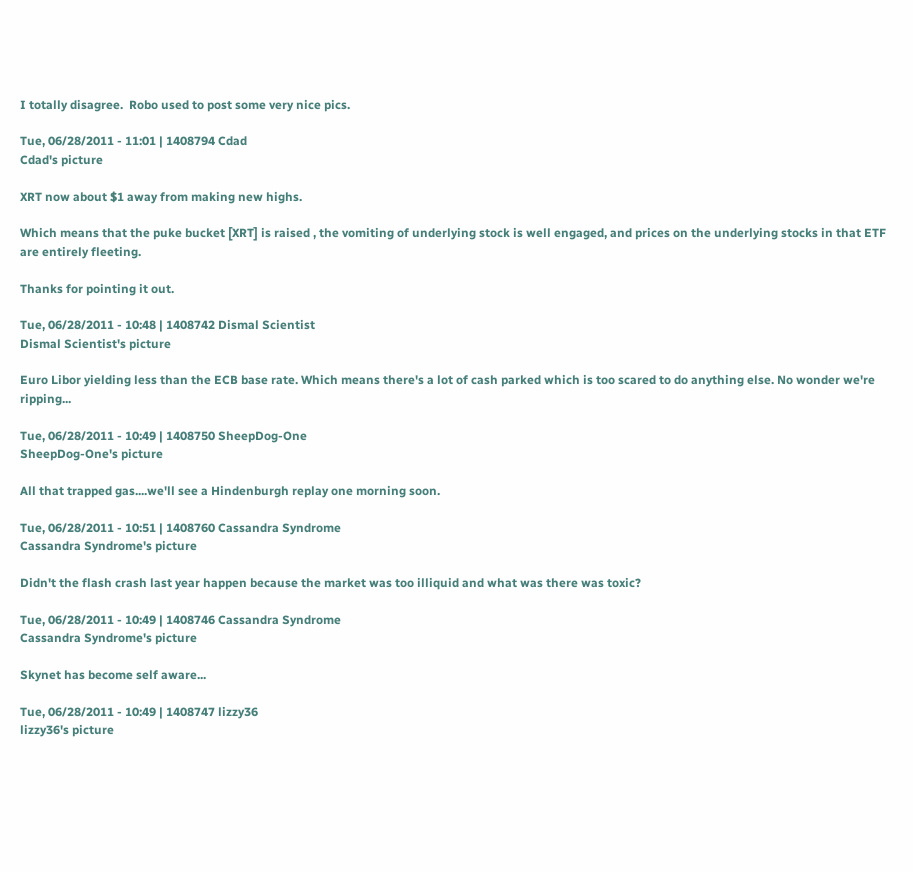I totally disagree.  Robo used to post some very nice pics.

Tue, 06/28/2011 - 11:01 | 1408794 Cdad
Cdad's picture

XRT now about $1 away from making new highs.

Which means that the puke bucket [XRT] is raised , the vomiting of underlying stock is well engaged, and prices on the underlying stocks in that ETF are entirely fleeting.

Thanks for pointing it out.

Tue, 06/28/2011 - 10:48 | 1408742 Dismal Scientist
Dismal Scientist's picture

Euro Libor yielding less than the ECB base rate. Which means there's a lot of cash parked which is too scared to do anything else. No wonder we're ripping...

Tue, 06/28/2011 - 10:49 | 1408750 SheepDog-One
SheepDog-One's picture

All that trapped gas....we'll see a Hindenburgh replay one morning soon.

Tue, 06/28/2011 - 10:51 | 1408760 Cassandra Syndrome
Cassandra Syndrome's picture

Didn't the flash crash last year happen because the market was too illiquid and what was there was toxic?

Tue, 06/28/2011 - 10:49 | 1408746 Cassandra Syndrome
Cassandra Syndrome's picture

Skynet has become self aware...

Tue, 06/28/2011 - 10:49 | 1408747 lizzy36
lizzy36's picture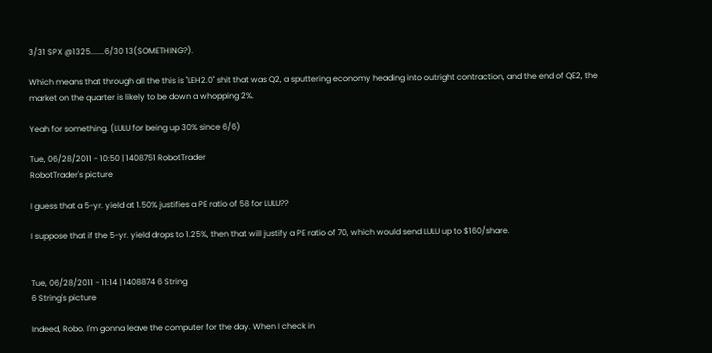3/31 SPX @1325.......6/30 13(SOMETHING?).

Which means that through all the this is "LEH2.0" shit that was Q2, a sputtering economy heading into outright contraction, and the end of QE2, the market on the quarter is likely to be down a whopping 2%.

Yeah for something. (LULU for being up 30% since 6/6)

Tue, 06/28/2011 - 10:50 | 1408751 RobotTrader
RobotTrader's picture

I guess that a 5-yr. yield at 1.50% justifies a PE ratio of 58 for LULU??

I suppose that if the 5-yr. yield drops to 1.25%, then that will justify a PE ratio of 70, which would send LULU up to $160/share.


Tue, 06/28/2011 - 11:14 | 1408874 6 String
6 String's picture

Indeed, Robo. I'm gonna leave the computer for the day. When I check in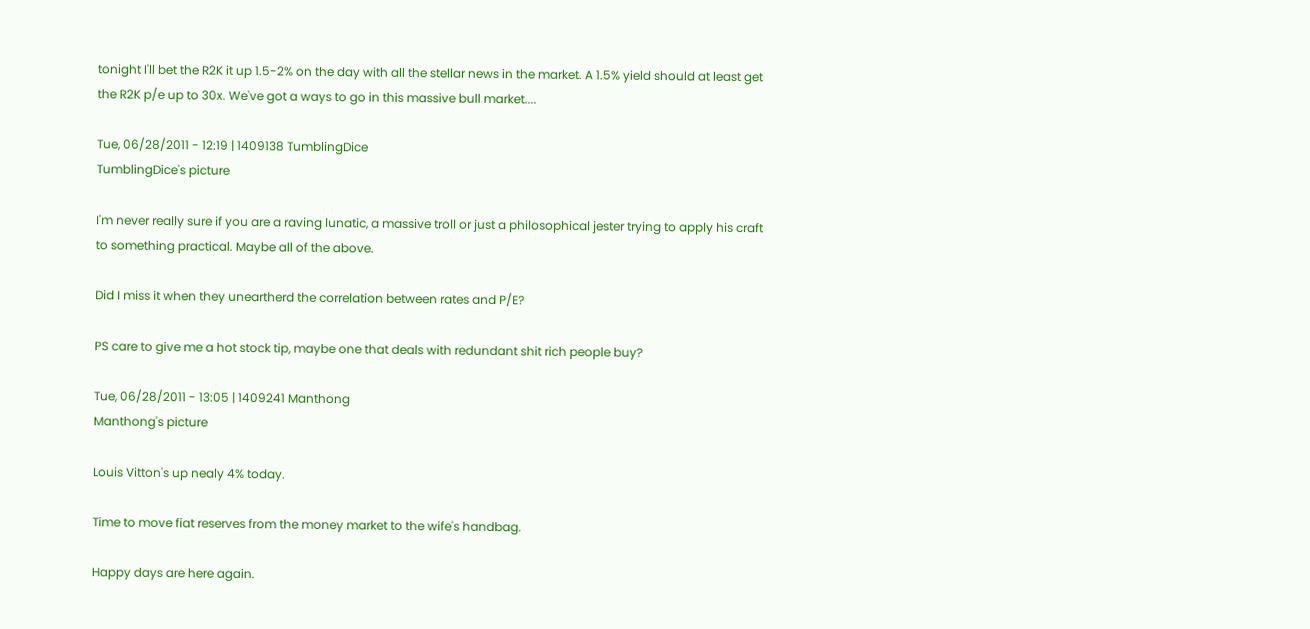tonight I'll bet the R2K it up 1.5-2% on the day with all the stellar news in the market. A 1.5% yield should at least get the R2K p/e up to 30x. We've got a ways to go in this massive bull market....

Tue, 06/28/2011 - 12:19 | 1409138 TumblingDice
TumblingDice's picture

I'm never really sure if you are a raving lunatic, a massive troll or just a philosophical jester trying to apply his craft to something practical. Maybe all of the above.

Did I miss it when they uneartherd the correlation between rates and P/E?

PS care to give me a hot stock tip, maybe one that deals with redundant shit rich people buy?

Tue, 06/28/2011 - 13:05 | 1409241 Manthong
Manthong's picture

Louis Vitton's up nealy 4% today.

Time to move fiat reserves from the money market to the wife's handbag.

Happy days are here again.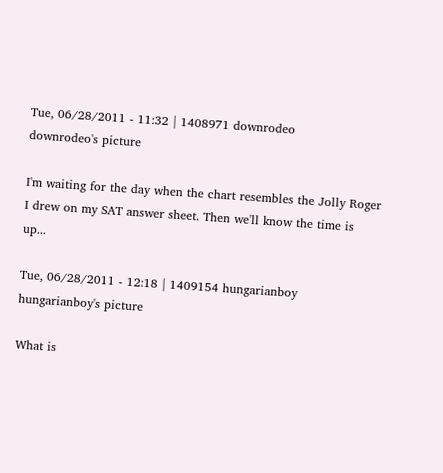Tue, 06/28/2011 - 11:32 | 1408971 downrodeo
downrodeo's picture

I'm waiting for the day when the chart resembles the Jolly Roger I drew on my SAT answer sheet. Then we'll know the time is up...

Tue, 06/28/2011 - 12:18 | 1409154 hungarianboy
hungarianboy's picture

What is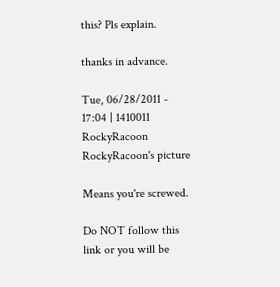this? Pls explain.

thanks in advance.

Tue, 06/28/2011 - 17:04 | 1410011 RockyRacoon
RockyRacoon's picture

Means you're screwed.

Do NOT follow this link or you will be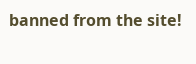banned from the site!